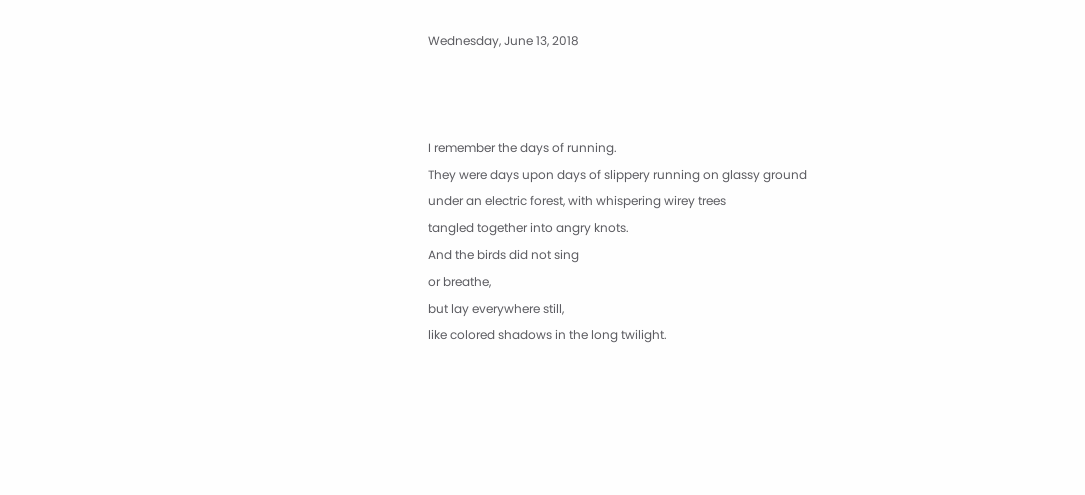Wednesday, June 13, 2018



I remember the days of running.
They were days upon days of slippery running on glassy ground
under an electric forest, with whispering wirey trees
tangled together into angry knots.
And the birds did not sing
or breathe,
but lay everywhere still,
like colored shadows in the long twilight.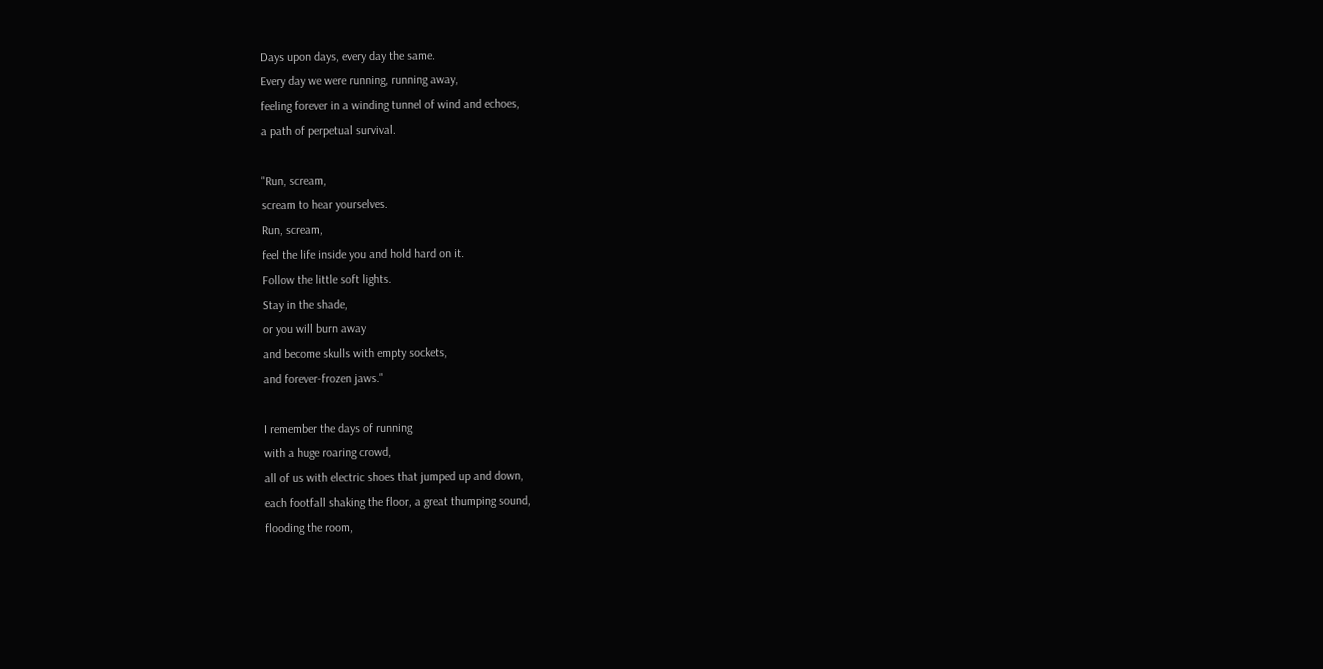Days upon days, every day the same.
Every day we were running, running away,
feeling forever in a winding tunnel of wind and echoes,
a path of perpetual survival.

"Run, scream,
scream to hear yourselves.
Run, scream,
feel the life inside you and hold hard on it.
Follow the little soft lights.
Stay in the shade,
or you will burn away
and become skulls with empty sockets,
and forever-frozen jaws."

I remember the days of running
with a huge roaring crowd,
all of us with electric shoes that jumped up and down,
each footfall shaking the floor, a great thumping sound,
flooding the room,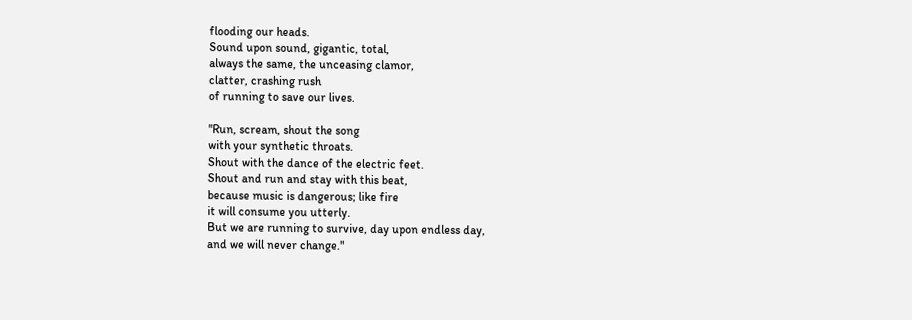flooding our heads.
Sound upon sound, gigantic, total,
always the same, the unceasing clamor,
clatter, crashing rush
of running to save our lives.

"Run, scream, shout the song
with your synthetic throats.
Shout with the dance of the electric feet.
Shout and run and stay with this beat,
because music is dangerous; like fire
it will consume you utterly.
But we are running to survive, day upon endless day,
and we will never change."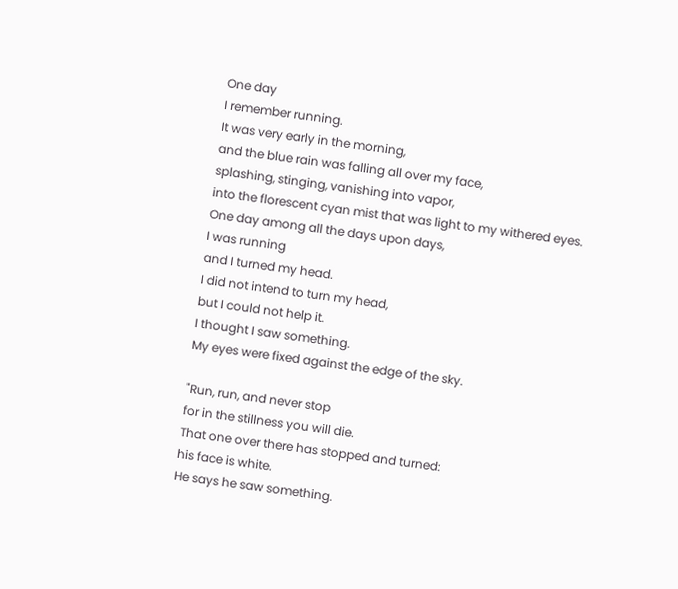One day
I remember running.
It was very early in the morning,
and the blue rain was falling all over my face,
splashing, stinging, vanishing into vapor,
into the florescent cyan mist that was light to my withered eyes.
One day among all the days upon days,
I was running
and I turned my head.
I did not intend to turn my head,
but I could not help it.
I thought I saw something.
My eyes were fixed against the edge of the sky.

"Run, run, and never stop
for in the stillness you will die.
That one over there has stopped and turned:
his face is white.
He says he saw something.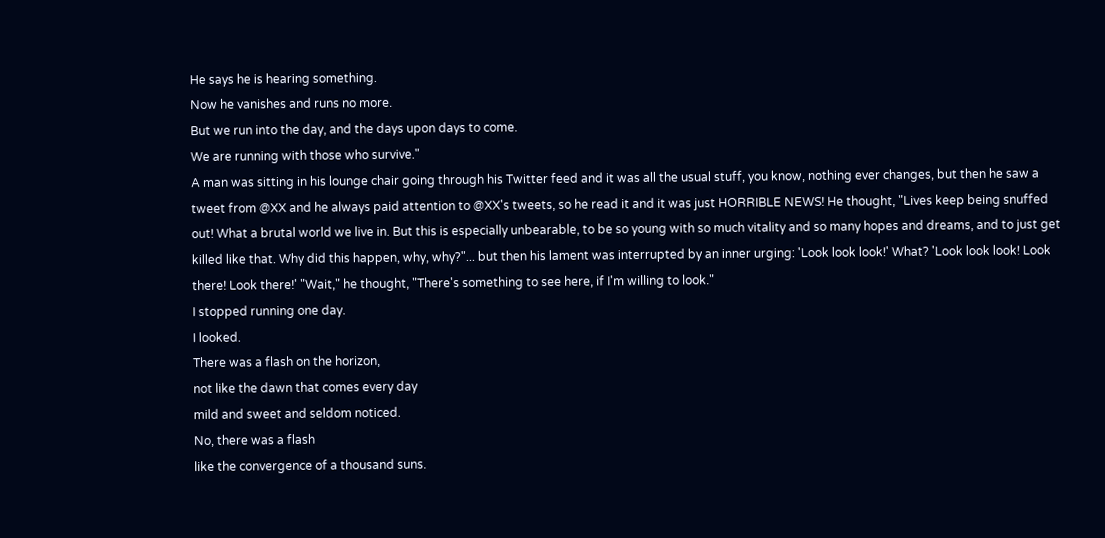He says he is hearing something.
Now he vanishes and runs no more.
But we run into the day, and the days upon days to come.
We are running with those who survive."
A man was sitting in his lounge chair going through his Twitter feed and it was all the usual stuff, you know, nothing ever changes, but then he saw a tweet from @XX and he always paid attention to @XX's tweets, so he read it and it was just HORRIBLE NEWS! He thought, "Lives keep being snuffed out! What a brutal world we live in. But this is especially unbearable, to be so young with so much vitality and so many hopes and dreams, and to just get killed like that. Why did this happen, why, why?"... but then his lament was interrupted by an inner urging: 'Look look look!' What? 'Look look look! Look there! Look there!' "Wait," he thought, "There's something to see here, if I'm willing to look."
I stopped running one day.
I looked.
There was a flash on the horizon,
not like the dawn that comes every day
mild and sweet and seldom noticed.
No, there was a flash
like the convergence of a thousand suns.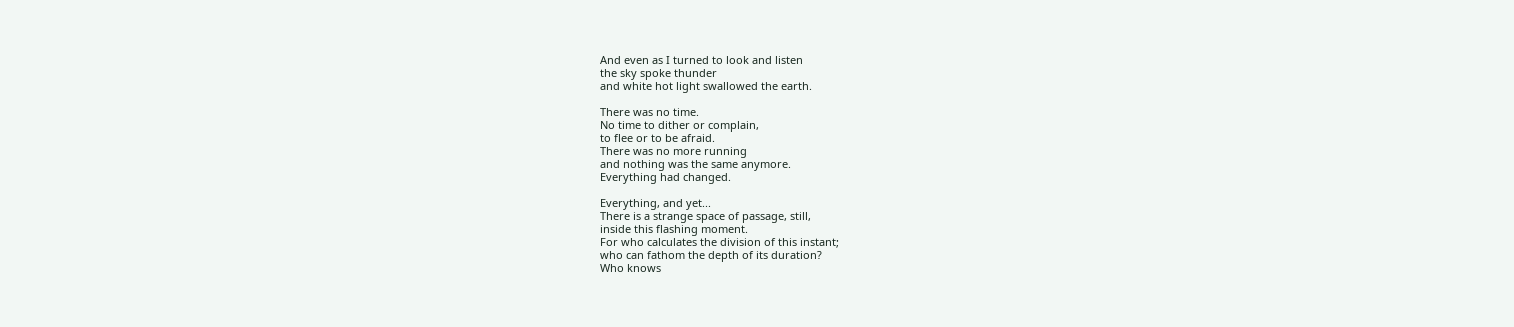And even as I turned to look and listen
the sky spoke thunder
and white hot light swallowed the earth.

There was no time.
No time to dither or complain,
to flee or to be afraid.
There was no more running
and nothing was the same anymore.
Everything had changed.

Everything, and yet...
There is a strange space of passage, still,
inside this flashing moment.
For who calculates the division of this instant;
who can fathom the depth of its duration?
Who knows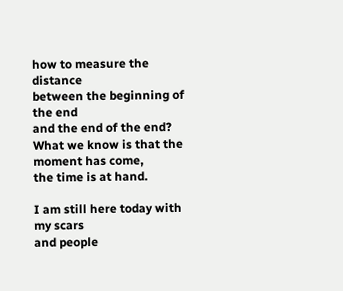how to measure the distance
between the beginning of the end
and the end of the end?
What we know is that the moment has come,
the time is at hand.

I am still here today with my scars
and people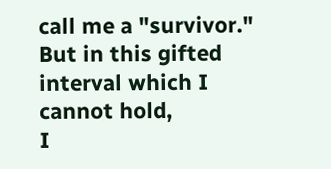call me a "survivor."
But in this gifted interval which I cannot hold,
I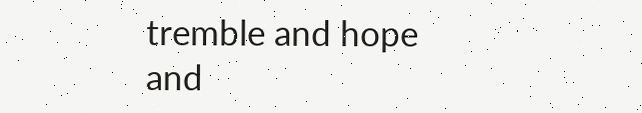tremble and hope and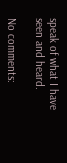speak of what I have seen and heard.

No comments: